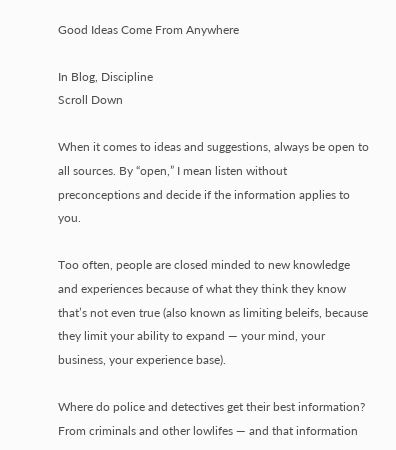Good Ideas Come From Anywhere

In Blog, Discipline
Scroll Down

When it comes to ideas and suggestions, always be open to all sources. By “open,” I mean listen without preconceptions and decide if the information applies to you.

Too often, people are closed minded to new knowledge and experiences because of what they think they know that’s not even true (also known as limiting beleifs, because they limit your ability to expand — your mind, your business, your experience base).

Where do police and detectives get their best information? From criminals and other lowlifes — and that information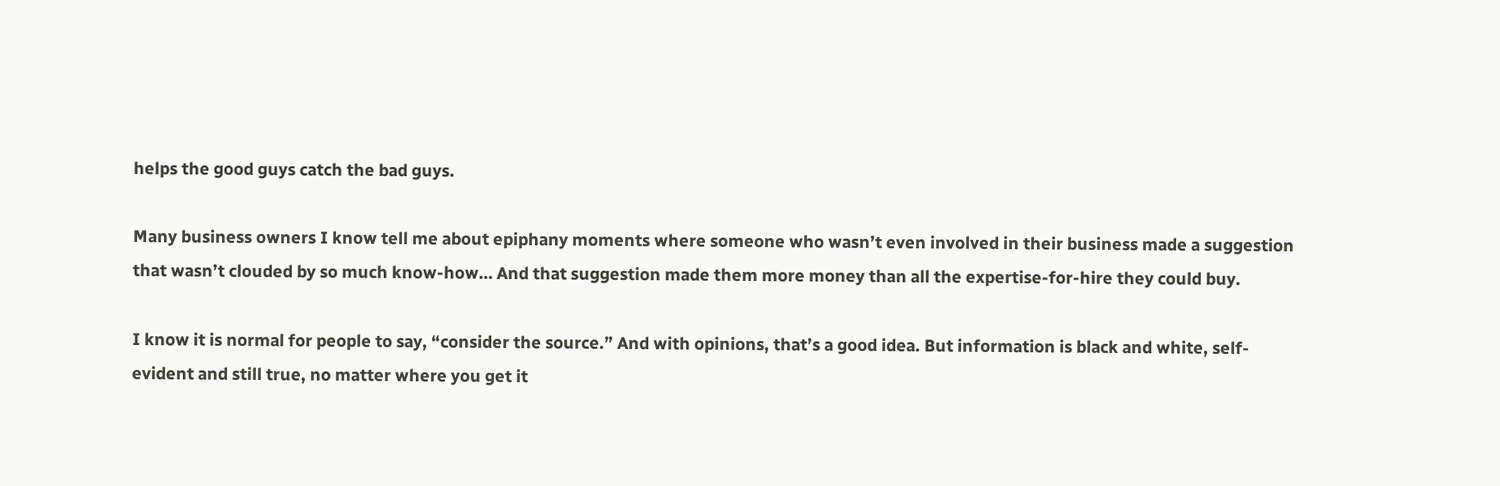helps the good guys catch the bad guys.

Many business owners I know tell me about epiphany moments where someone who wasn’t even involved in their business made a suggestion that wasn’t clouded by so much know-how… And that suggestion made them more money than all the expertise-for-hire they could buy.

I know it is normal for people to say, “consider the source.” And with opinions, that’s a good idea. But information is black and white, self-evident and still true, no matter where you get it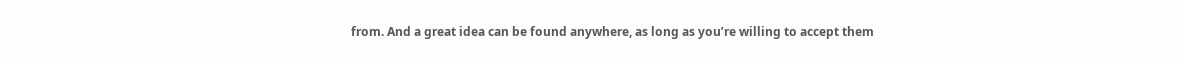from. And a great idea can be found anywhere, as long as you’re willing to accept them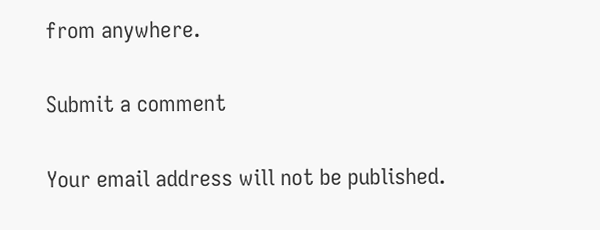from anywhere.

Submit a comment

Your email address will not be published.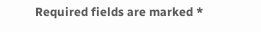Required fields are marked *